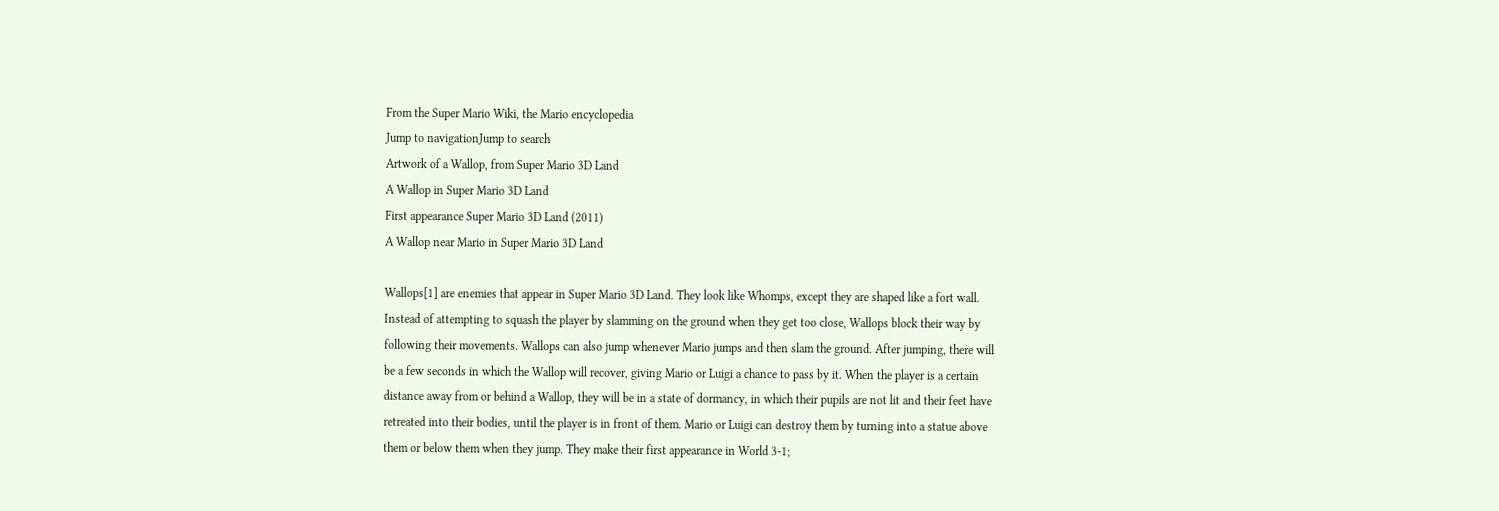From the Super Mario Wiki, the Mario encyclopedia
Jump to navigationJump to search
Artwork of a Wallop, from Super Mario 3D Land
A Wallop in Super Mario 3D Land
First appearance Super Mario 3D Land (2011)
A Wallop near Mario in Super Mario 3D Land

Wallops[1] are enemies that appear in Super Mario 3D Land. They look like Whomps, except they are shaped like a fort wall. Instead of attempting to squash the player by slamming on the ground when they get too close, Wallops block their way by following their movements. Wallops can also jump whenever Mario jumps and then slam the ground. After jumping, there will be a few seconds in which the Wallop will recover, giving Mario or Luigi a chance to pass by it. When the player is a certain distance away from or behind a Wallop, they will be in a state of dormancy, in which their pupils are not lit and their feet have retreated into their bodies, until the player is in front of them. Mario or Luigi can destroy them by turning into a statue above them or below them when they jump. They make their first appearance in World 3-1;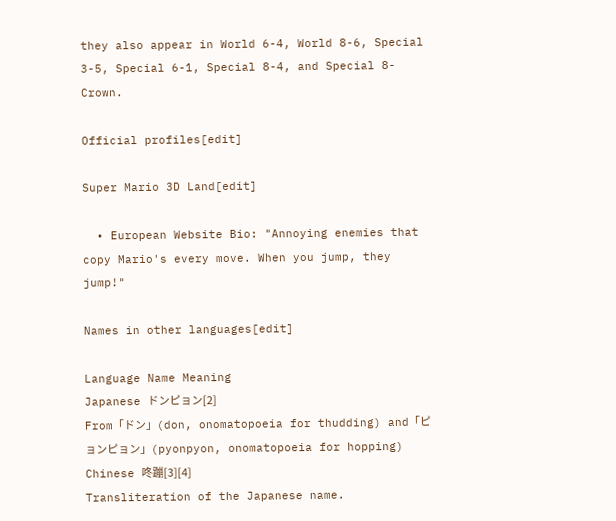they also appear in World 6-4, World 8-6, Special 3-5, Special 6-1, Special 8-4, and Special 8-Crown.

Official profiles[edit]

Super Mario 3D Land[edit]

  • European Website Bio: "Annoying enemies that copy Mario's every move. When you jump, they jump!"

Names in other languages[edit]

Language Name Meaning
Japanese ドンピョン[2]
From「ドン」(don, onomatopoeia for thudding) and「ピョンピョン」(pyonpyon, onomatopoeia for hopping)
Chinese 咚蹦[3][4]
Transliteration of the Japanese name.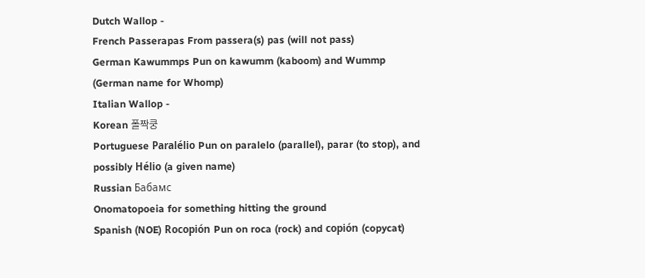Dutch Wallop -
French Passerapas From passera(s) pas (will not pass)
German Kawummps Pun on kawumm (kaboom) and Wummp (German name for Whomp)
Italian Wallop -
Korean 폴짝쿵
Portuguese Paralélio Pun on paralelo (parallel), parar (to stop), and possibly Hélio (a given name)
Russian Бабамс
Onomatopoeia for something hitting the ground
Spanish (NOE) Rocopión Pun on roca (rock) and copión (copycat)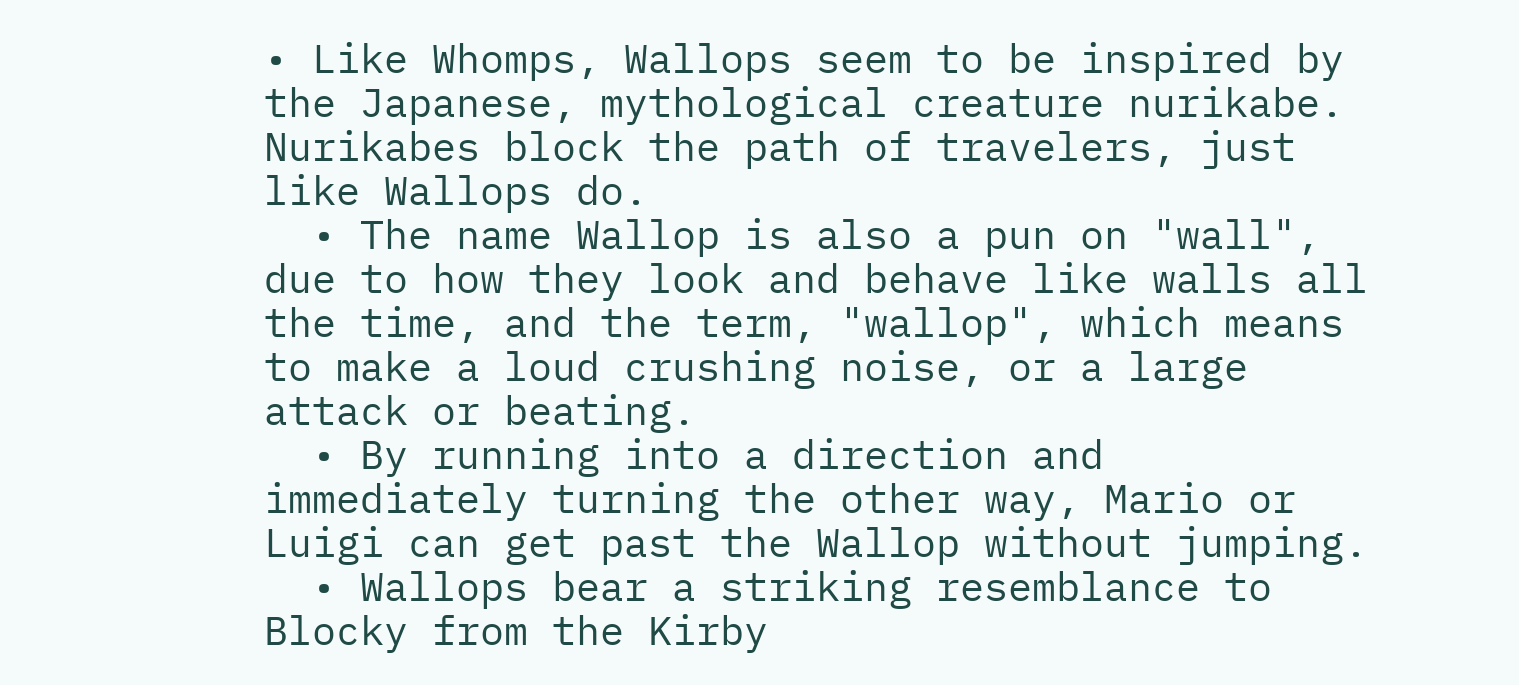• Like Whomps, Wallops seem to be inspired by the Japanese, mythological creature nurikabe. Nurikabes block the path of travelers, just like Wallops do.
  • The name Wallop is also a pun on "wall", due to how they look and behave like walls all the time, and the term, "wallop", which means to make a loud crushing noise, or a large attack or beating.
  • By running into a direction and immediately turning the other way, Mario or Luigi can get past the Wallop without jumping.
  • Wallops bear a striking resemblance to Blocky from the Kirby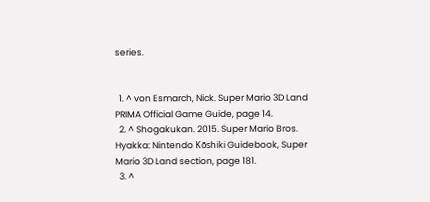series.


  1. ^ von Esmarch, Nick. Super Mario 3D Land PRIMA Official Game Guide, page 14.
  2. ^ Shogakukan. 2015. Super Mario Bros. Hyakka: Nintendo Kōshiki Guidebook, Super Mario 3D Land section, page 181.
  3. ^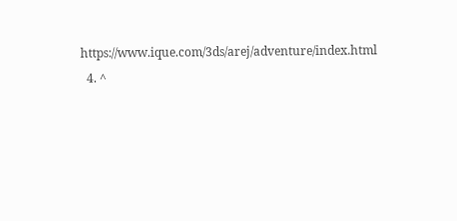https://www.ique.com/3ds/arej/adventure/index.html
  4. ^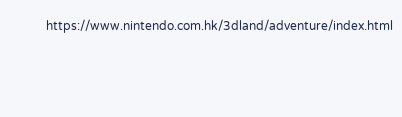https://www.nintendo.com.hk/3dland/adventure/index.html